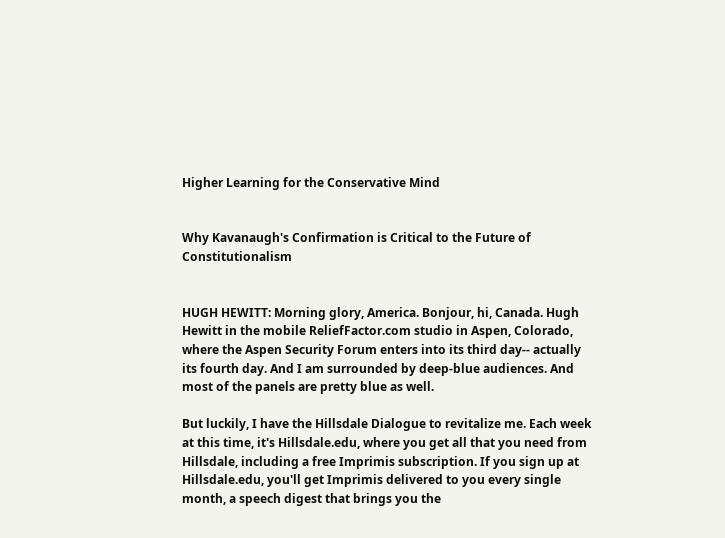Higher Learning for the Conservative Mind


Why Kavanaugh's Confirmation is Critical to the Future of Constitutionalism


HUGH HEWITT: Morning glory, America. Bonjour, hi, Canada. Hugh Hewitt in the mobile ReliefFactor.com studio in Aspen, Colorado, where the Aspen Security Forum enters into its third day-- actually its fourth day. And I am surrounded by deep-blue audiences. And most of the panels are pretty blue as well.

But luckily, I have the Hillsdale Dialogue to revitalize me. Each week at this time, it's Hillsdale.edu, where you get all that you need from Hillsdale, including a free Imprimis subscription. If you sign up at Hillsdale.edu, you'll get Imprimis delivered to you every single month, a speech digest that brings you the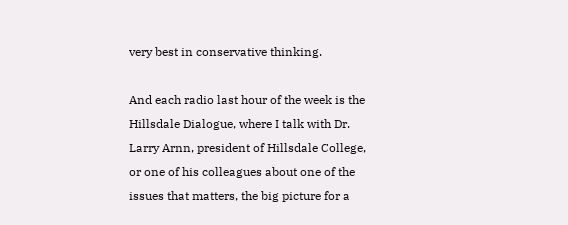very best in conservative thinking.

And each radio last hour of the week is the Hillsdale Dialogue, where I talk with Dr. Larry Arnn, president of Hillsdale College, or one of his colleagues about one of the issues that matters, the big picture for a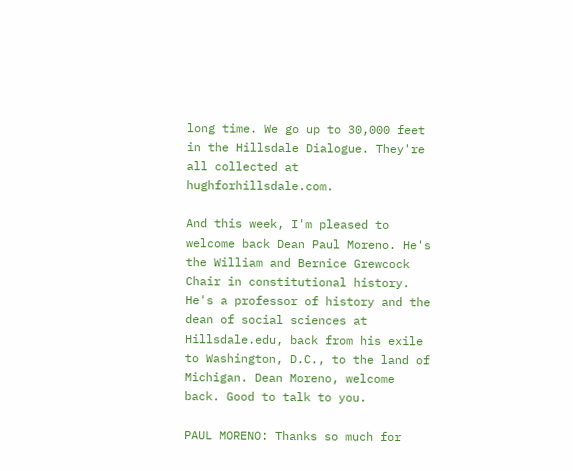long time. We go up to 30,000 feet in the Hillsdale Dialogue. They're all collected at hughforhillsdale.com.

And this week, I'm pleased to welcome back Dean Paul Moreno. He's the William and Bernice Grewcock Chair in constitutional history. He's a professor of history and the dean of social sciences at Hillsdale.edu, back from his exile to Washington, D.C., to the land of Michigan. Dean Moreno, welcome back. Good to talk to you.

PAUL MORENO: Thanks so much for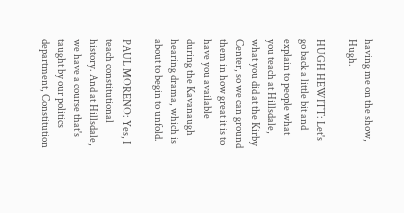having me on the show, Hugh.

HUGH HEWITT: Let's go back a little bit and explain to people what you teach at Hillsdale, what you did at the Kirby Center, so we can ground them in how great it is to have you available during the Kavanaugh hearing drama, which is about to begin to unfold.

PAUL MORENO: Yes, I teach constitutional history. And at Hillsdale, we have a course that's taught by our politics department, Constitution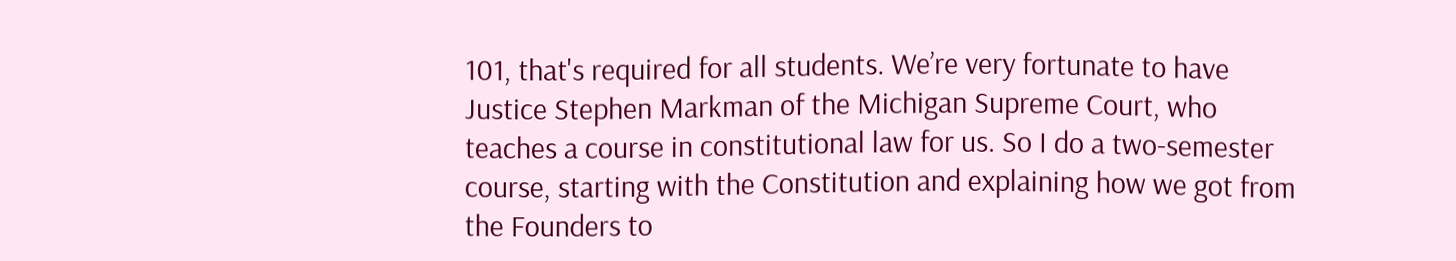101, that's required for all students. We’re very fortunate to have Justice Stephen Markman of the Michigan Supreme Court, who teaches a course in constitutional law for us. So I do a two-semester course, starting with the Constitution and explaining how we got from the Founders to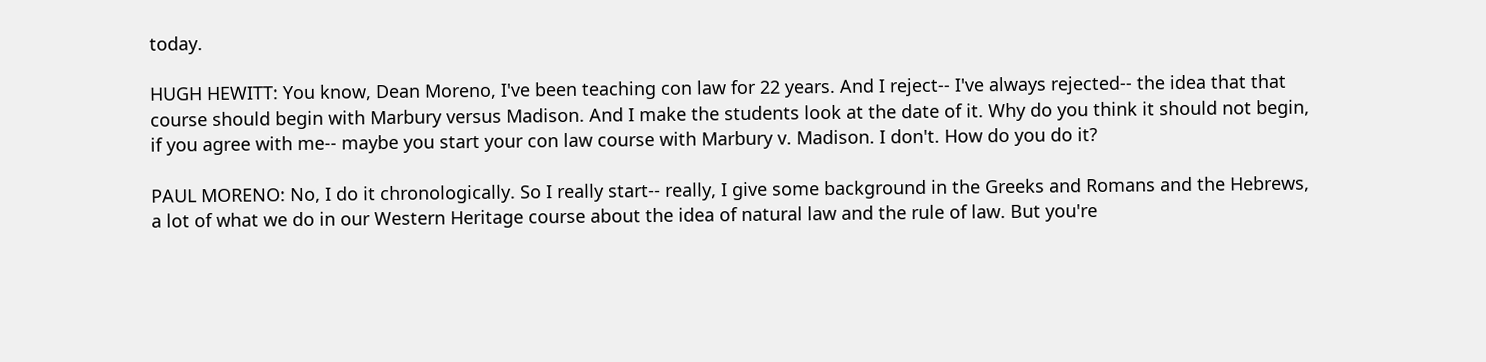today.

HUGH HEWITT: You know, Dean Moreno, I've been teaching con law for 22 years. And I reject-- I've always rejected-- the idea that that course should begin with Marbury versus Madison. And I make the students look at the date of it. Why do you think it should not begin, if you agree with me-- maybe you start your con law course with Marbury v. Madison. I don't. How do you do it?

PAUL MORENO: No, I do it chronologically. So I really start-- really, I give some background in the Greeks and Romans and the Hebrews, a lot of what we do in our Western Heritage course about the idea of natural law and the rule of law. But you're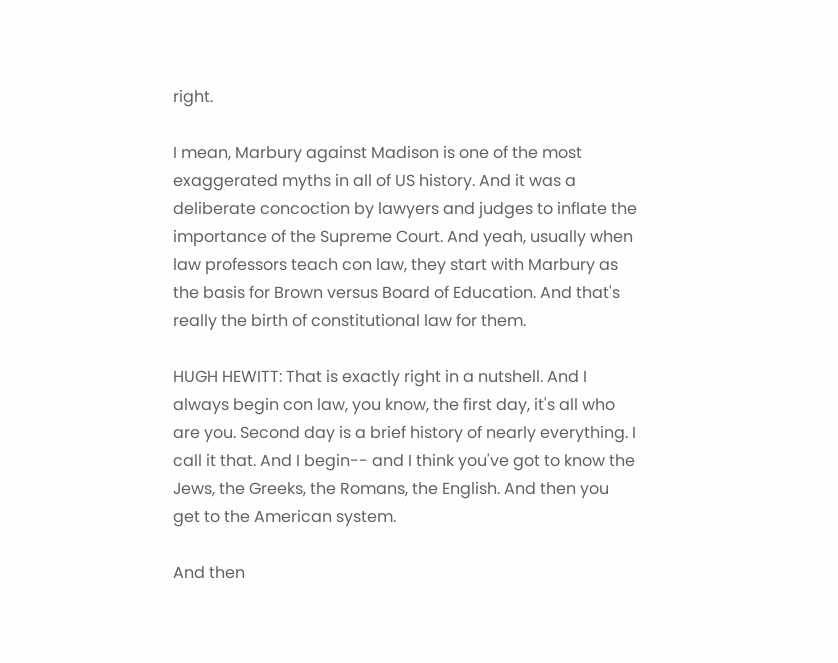right.

I mean, Marbury against Madison is one of the most exaggerated myths in all of US history. And it was a deliberate concoction by lawyers and judges to inflate the importance of the Supreme Court. And yeah, usually when law professors teach con law, they start with Marbury as the basis for Brown versus Board of Education. And that's really the birth of constitutional law for them.

HUGH HEWITT: That is exactly right in a nutshell. And I always begin con law, you know, the first day, it's all who are you. Second day is a brief history of nearly everything. I call it that. And I begin-- and I think you've got to know the Jews, the Greeks, the Romans, the English. And then you get to the American system.

And then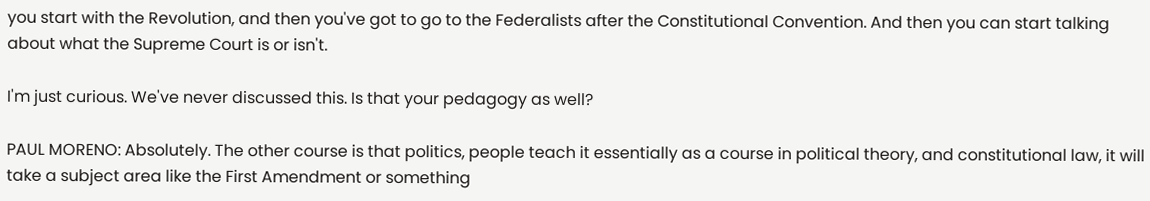you start with the Revolution, and then you've got to go to the Federalists after the Constitutional Convention. And then you can start talking about what the Supreme Court is or isn't.

I'm just curious. We've never discussed this. Is that your pedagogy as well?

PAUL MORENO: Absolutely. The other course is that politics, people teach it essentially as a course in political theory, and constitutional law, it will take a subject area like the First Amendment or something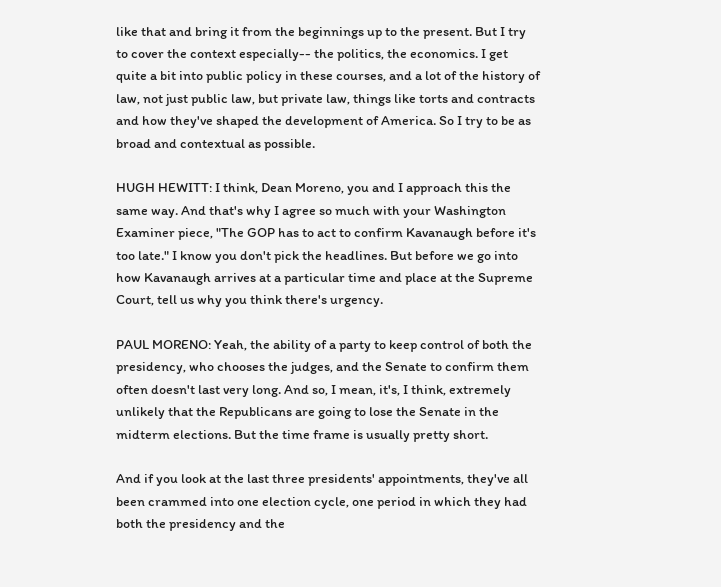like that and bring it from the beginnings up to the present. But I try to cover the context especially-- the politics, the economics. I get quite a bit into public policy in these courses, and a lot of the history of law, not just public law, but private law, things like torts and contracts and how they've shaped the development of America. So I try to be as broad and contextual as possible.

HUGH HEWITT: I think, Dean Moreno, you and I approach this the same way. And that's why I agree so much with your Washington Examiner piece, "The GOP has to act to confirm Kavanaugh before it's too late." I know you don't pick the headlines. But before we go into how Kavanaugh arrives at a particular time and place at the Supreme Court, tell us why you think there's urgency.

PAUL MORENO: Yeah, the ability of a party to keep control of both the presidency, who chooses the judges, and the Senate to confirm them often doesn't last very long. And so, I mean, it's, I think, extremely unlikely that the Republicans are going to lose the Senate in the midterm elections. But the time frame is usually pretty short.

And if you look at the last three presidents' appointments, they've all been crammed into one election cycle, one period in which they had both the presidency and the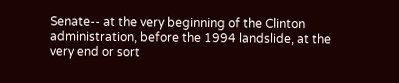Senate-- at the very beginning of the Clinton administration, before the 1994 landslide, at the very end or sort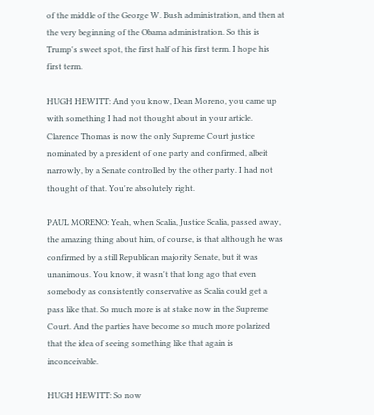of the middle of the George W. Bush administration, and then at the very beginning of the Obama administration. So this is Trump's sweet spot, the first half of his first term. I hope his first term.

HUGH HEWITT: And you know, Dean Moreno, you came up with something I had not thought about in your article. Clarence Thomas is now the only Supreme Court justice nominated by a president of one party and confirmed, albeit narrowly, by a Senate controlled by the other party. I had not thought of that. You're absolutely right.

PAUL MORENO: Yeah, when Scalia, Justice Scalia, passed away, the amazing thing about him, of course, is that although he was confirmed by a still Republican majority Senate, but it was unanimous. You know, it wasn't that long ago that even somebody as consistently conservative as Scalia could get a pass like that. So much more is at stake now in the Supreme Court. And the parties have become so much more polarized that the idea of seeing something like that again is inconceivable.

HUGH HEWITT: So now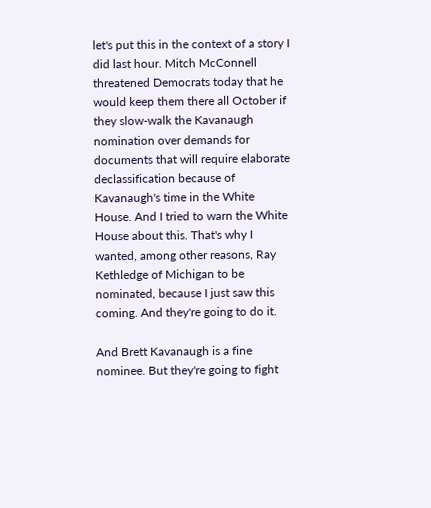let's put this in the context of a story I did last hour. Mitch McConnell threatened Democrats today that he would keep them there all October if they slow-walk the Kavanaugh nomination over demands for documents that will require elaborate declassification because of Kavanaugh's time in the White House. And I tried to warn the White House about this. That's why I wanted, among other reasons, Ray Kethledge of Michigan to be nominated, because I just saw this coming. And they're going to do it.

And Brett Kavanaugh is a fine nominee. But they're going to fight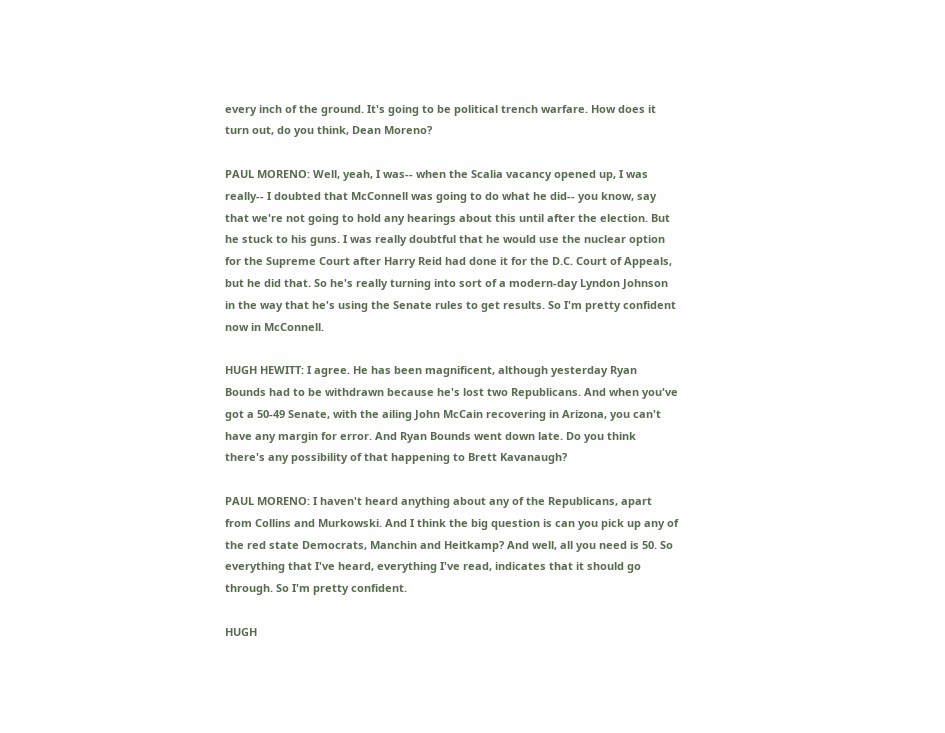every inch of the ground. It's going to be political trench warfare. How does it turn out, do you think, Dean Moreno?

PAUL MORENO: Well, yeah, I was-- when the Scalia vacancy opened up, I was really-- I doubted that McConnell was going to do what he did-- you know, say that we're not going to hold any hearings about this until after the election. But he stuck to his guns. I was really doubtful that he would use the nuclear option for the Supreme Court after Harry Reid had done it for the D.C. Court of Appeals, but he did that. So he's really turning into sort of a modern-day Lyndon Johnson in the way that he's using the Senate rules to get results. So I'm pretty confident now in McConnell.

HUGH HEWITT: I agree. He has been magnificent, although yesterday Ryan Bounds had to be withdrawn because he's lost two Republicans. And when you've got a 50-49 Senate, with the ailing John McCain recovering in Arizona, you can't have any margin for error. And Ryan Bounds went down late. Do you think there's any possibility of that happening to Brett Kavanaugh?

PAUL MORENO: I haven't heard anything about any of the Republicans, apart from Collins and Murkowski. And I think the big question is can you pick up any of the red state Democrats, Manchin and Heitkamp? And well, all you need is 50. So everything that I've heard, everything I've read, indicates that it should go through. So I'm pretty confident.

HUGH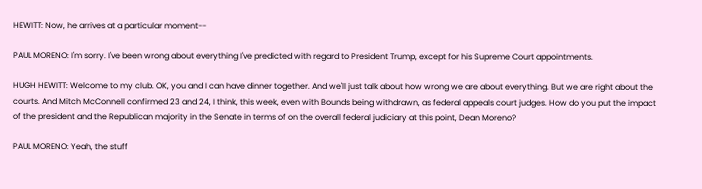HEWITT: Now, he arrives at a particular moment--

PAUL MORENO: I'm sorry. I've been wrong about everything I've predicted with regard to President Trump, except for his Supreme Court appointments.

HUGH HEWITT: Welcome to my club. OK, you and I can have dinner together. And we'll just talk about how wrong we are about everything. But we are right about the courts. And Mitch McConnell confirmed 23 and 24, I think, this week, even with Bounds being withdrawn, as federal appeals court judges. How do you put the impact of the president and the Republican majority in the Senate in terms of on the overall federal judiciary at this point, Dean Moreno?

PAUL MORENO: Yeah, the stuff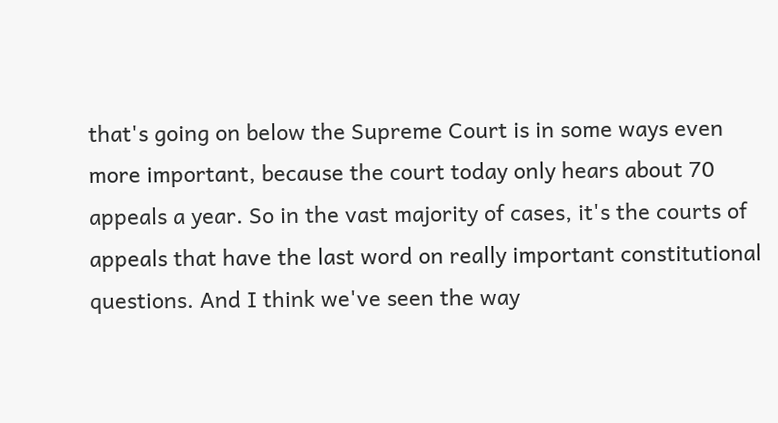that's going on below the Supreme Court is in some ways even more important, because the court today only hears about 70 appeals a year. So in the vast majority of cases, it's the courts of appeals that have the last word on really important constitutional questions. And I think we've seen the way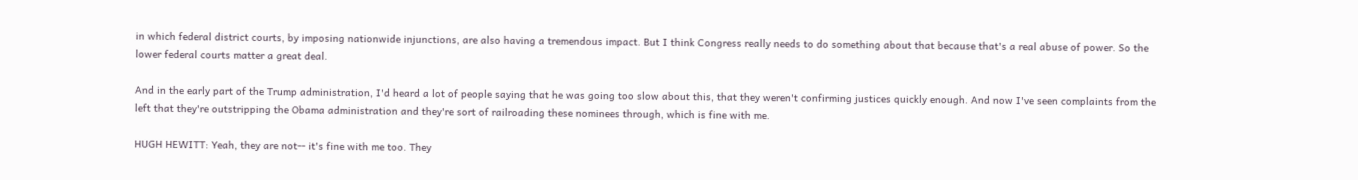in which federal district courts, by imposing nationwide injunctions, are also having a tremendous impact. But I think Congress really needs to do something about that because that's a real abuse of power. So the lower federal courts matter a great deal.

And in the early part of the Trump administration, I'd heard a lot of people saying that he was going too slow about this, that they weren't confirming justices quickly enough. And now I've seen complaints from the left that they're outstripping the Obama administration and they're sort of railroading these nominees through, which is fine with me.

HUGH HEWITT: Yeah, they are not-- it's fine with me too. They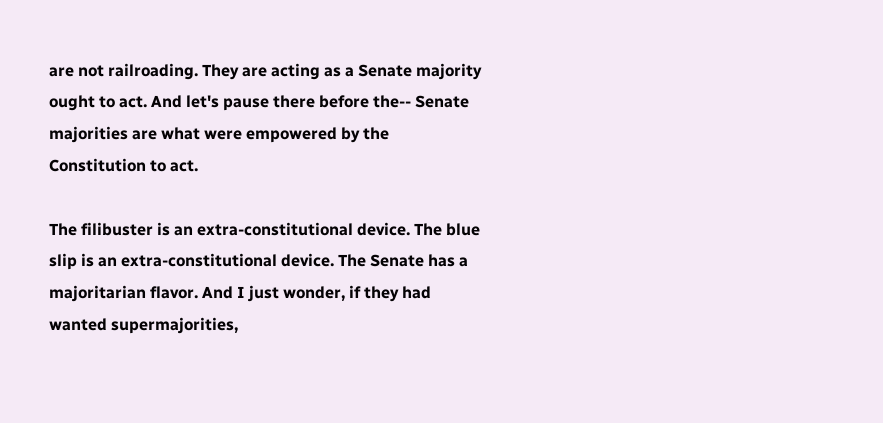are not railroading. They are acting as a Senate majority ought to act. And let's pause there before the-- Senate majorities are what were empowered by the Constitution to act.

The filibuster is an extra-constitutional device. The blue slip is an extra-constitutional device. The Senate has a majoritarian flavor. And I just wonder, if they had wanted supermajorities,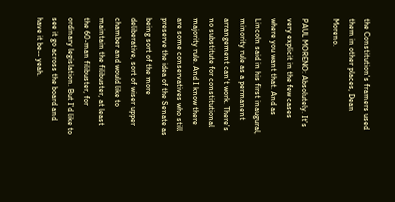the Constitution's framers used them in other places, Dean Moreno.

PAUL MORENO: Absolutely. It's very explicit in the few cases where you want that. And as Lincoln said in his first inaugural, minority rule as a permanent arrangement can't work. There's no substitute for constitutional majority rule. And I know there are some conservatives who still preserve the idea of the Senate as being sort of the more deliberative, sort of wiser upper chamber and would like to maintain the filibuster, at least the 60-man filibuster, for ordinary legislation. But I'd like to see it go across the board and have it be-- yeah.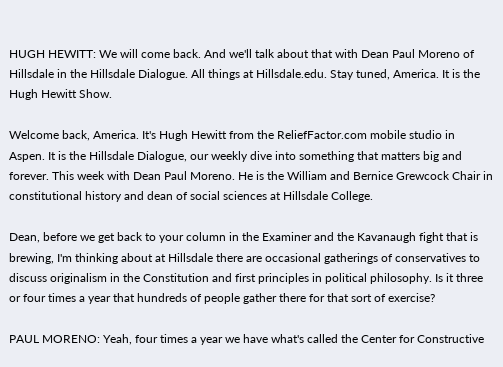HUGH HEWITT: We will come back. And we'll talk about that with Dean Paul Moreno of Hillsdale in the Hillsdale Dialogue. All things at Hillsdale.edu. Stay tuned, America. It is the Hugh Hewitt Show.

Welcome back, America. It's Hugh Hewitt from the ReliefFactor.com mobile studio in Aspen. It is the Hillsdale Dialogue, our weekly dive into something that matters big and forever. This week with Dean Paul Moreno. He is the William and Bernice Grewcock Chair in constitutional history and dean of social sciences at Hillsdale College.

Dean, before we get back to your column in the Examiner and the Kavanaugh fight that is brewing, I'm thinking about at Hillsdale there are occasional gatherings of conservatives to discuss originalism in the Constitution and first principles in political philosophy. Is it three or four times a year that hundreds of people gather there for that sort of exercise?

PAUL MORENO: Yeah, four times a year we have what's called the Center for Constructive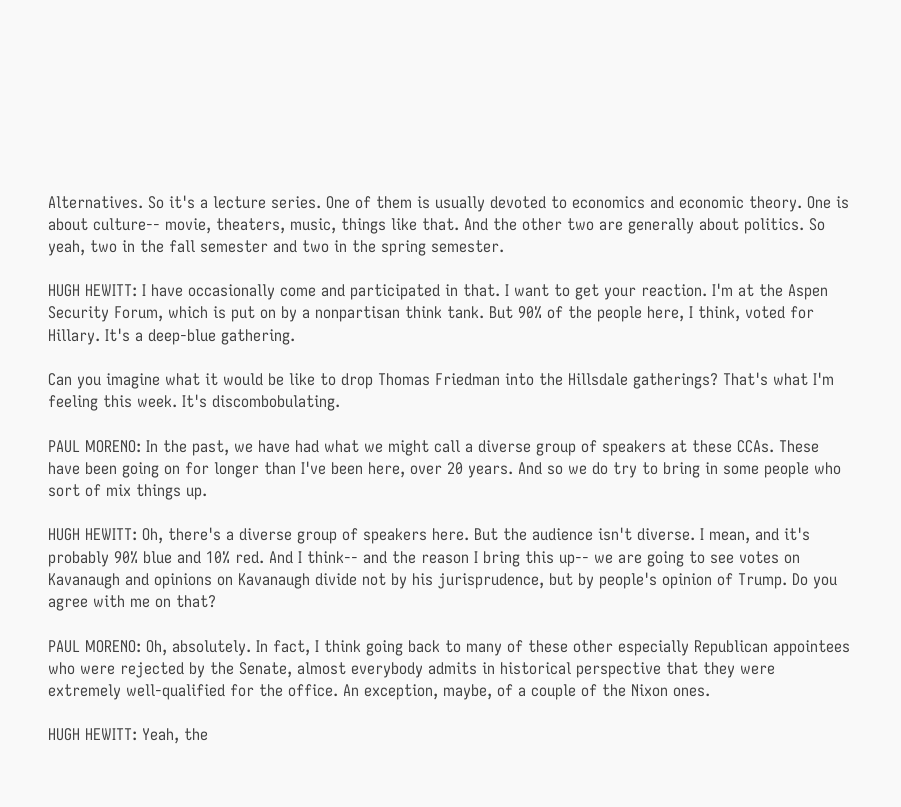Alternatives. So it's a lecture series. One of them is usually devoted to economics and economic theory. One is about culture-- movie, theaters, music, things like that. And the other two are generally about politics. So yeah, two in the fall semester and two in the spring semester.

HUGH HEWITT: I have occasionally come and participated in that. I want to get your reaction. I'm at the Aspen Security Forum, which is put on by a nonpartisan think tank. But 90% of the people here, I think, voted for Hillary. It's a deep-blue gathering.

Can you imagine what it would be like to drop Thomas Friedman into the Hillsdale gatherings? That's what I'm feeling this week. It's discombobulating.

PAUL MORENO: In the past, we have had what we might call a diverse group of speakers at these CCAs. These have been going on for longer than I've been here, over 20 years. And so we do try to bring in some people who sort of mix things up.

HUGH HEWITT: Oh, there's a diverse group of speakers here. But the audience isn't diverse. I mean, and it's probably 90% blue and 10% red. And I think-- and the reason I bring this up-- we are going to see votes on Kavanaugh and opinions on Kavanaugh divide not by his jurisprudence, but by people's opinion of Trump. Do you agree with me on that?

PAUL MORENO: Oh, absolutely. In fact, I think going back to many of these other especially Republican appointees who were rejected by the Senate, almost everybody admits in historical perspective that they were extremely well-qualified for the office. An exception, maybe, of a couple of the Nixon ones.

HUGH HEWITT: Yeah, the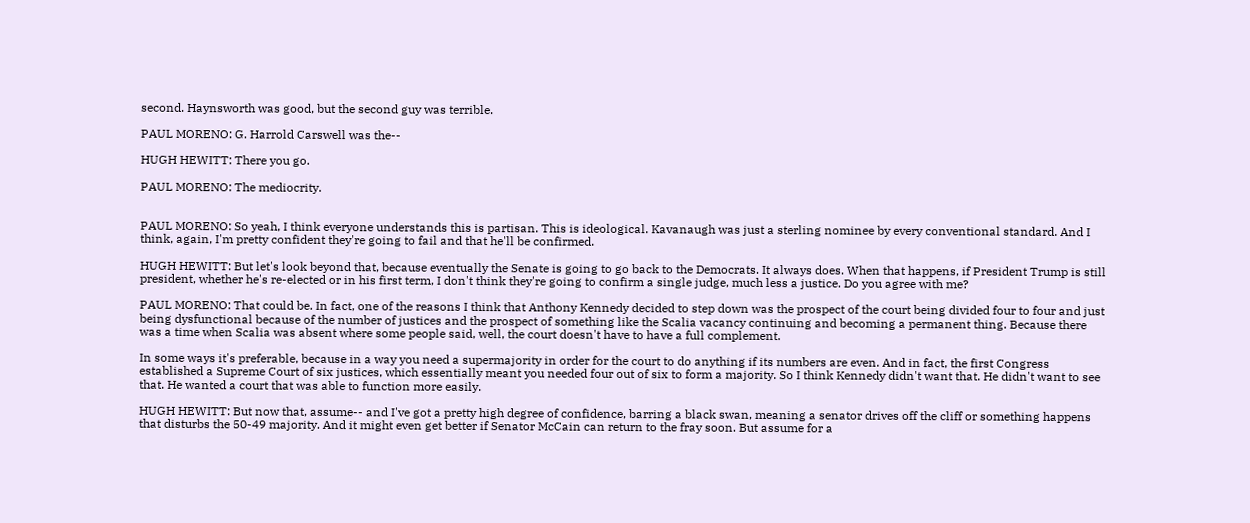second. Haynsworth was good, but the second guy was terrible.

PAUL MORENO: G. Harrold Carswell was the--

HUGH HEWITT: There you go.

PAUL MORENO: The mediocrity.


PAUL MORENO: So yeah, I think everyone understands this is partisan. This is ideological. Kavanaugh was just a sterling nominee by every conventional standard. And I think, again, I'm pretty confident they're going to fail and that he'll be confirmed.

HUGH HEWITT: But let's look beyond that, because eventually the Senate is going to go back to the Democrats. It always does. When that happens, if President Trump is still president, whether he's re-elected or in his first term, I don't think they're going to confirm a single judge, much less a justice. Do you agree with me?

PAUL MORENO: That could be. In fact, one of the reasons I think that Anthony Kennedy decided to step down was the prospect of the court being divided four to four and just being dysfunctional because of the number of justices and the prospect of something like the Scalia vacancy continuing and becoming a permanent thing. Because there was a time when Scalia was absent where some people said, well, the court doesn't have to have a full complement.

In some ways it's preferable, because in a way you need a supermajority in order for the court to do anything if its numbers are even. And in fact, the first Congress established a Supreme Court of six justices, which essentially meant you needed four out of six to form a majority. So I think Kennedy didn't want that. He didn't want to see that. He wanted a court that was able to function more easily.

HUGH HEWITT: But now that, assume-- and I've got a pretty high degree of confidence, barring a black swan, meaning a senator drives off the cliff or something happens that disturbs the 50-49 majority. And it might even get better if Senator McCain can return to the fray soon. But assume for a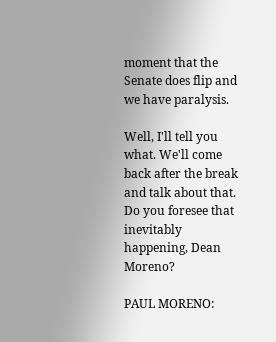moment that the Senate does flip and we have paralysis.

Well, I'll tell you what. We'll come back after the break and talk about that. Do you foresee that inevitably happening, Dean Moreno?

PAUL MORENO: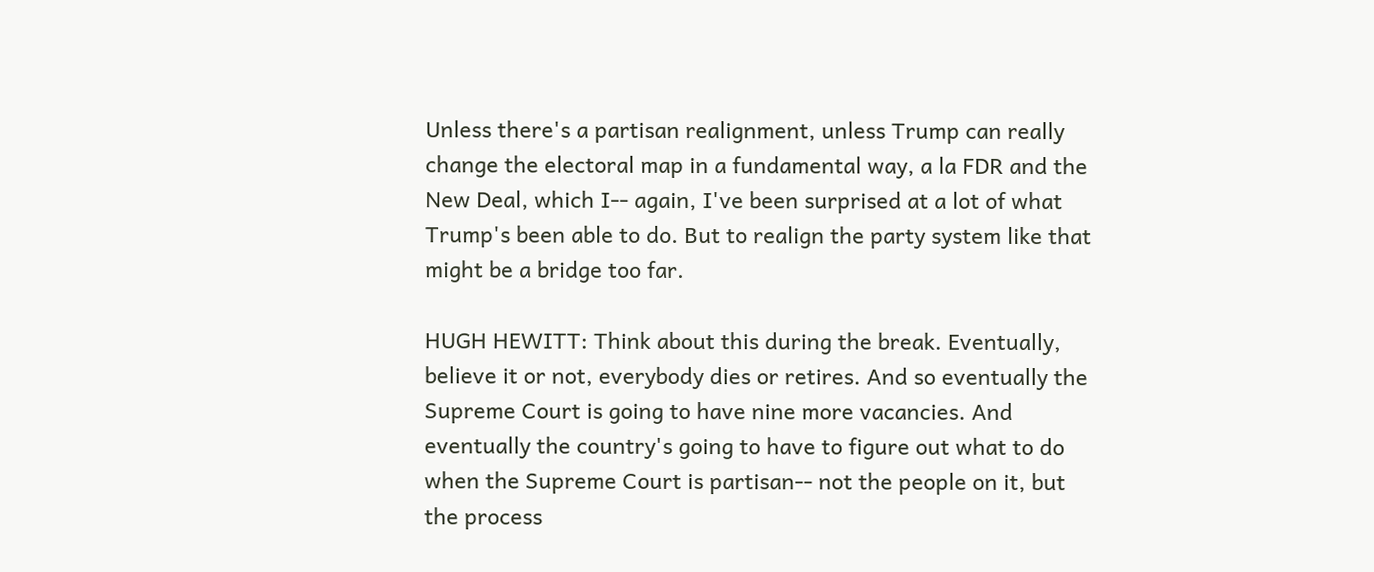Unless there's a partisan realignment, unless Trump can really change the electoral map in a fundamental way, a la FDR and the New Deal, which I-- again, I've been surprised at a lot of what Trump's been able to do. But to realign the party system like that might be a bridge too far.

HUGH HEWITT: Think about this during the break. Eventually, believe it or not, everybody dies or retires. And so eventually the Supreme Court is going to have nine more vacancies. And eventually the country's going to have to figure out what to do when the Supreme Court is partisan-- not the people on it, but the process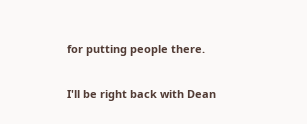for putting people there.

I'll be right back with Dean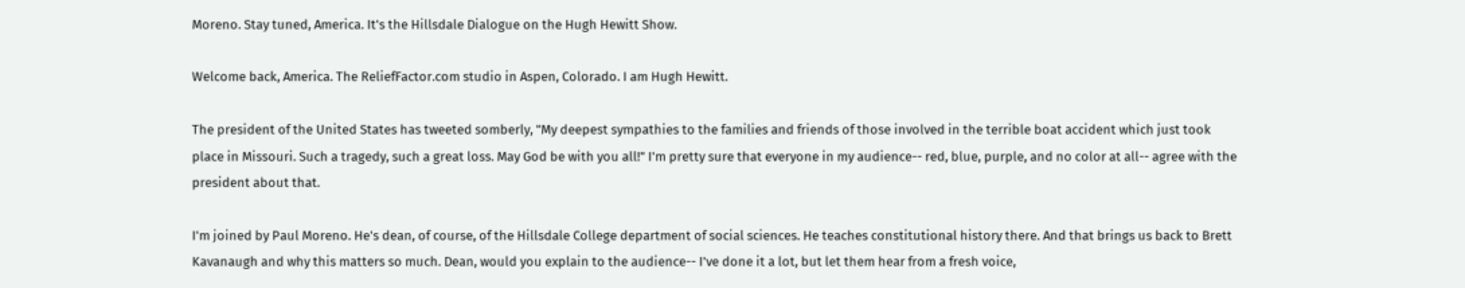Moreno. Stay tuned, America. It's the Hillsdale Dialogue on the Hugh Hewitt Show.

Welcome back, America. The ReliefFactor.com studio in Aspen, Colorado. I am Hugh Hewitt.

The president of the United States has tweeted somberly, "My deepest sympathies to the families and friends of those involved in the terrible boat accident which just took place in Missouri. Such a tragedy, such a great loss. May God be with you all!" I'm pretty sure that everyone in my audience-- red, blue, purple, and no color at all-- agree with the president about that.

I'm joined by Paul Moreno. He's dean, of course, of the Hillsdale College department of social sciences. He teaches constitutional history there. And that brings us back to Brett Kavanaugh and why this matters so much. Dean, would you explain to the audience-- I've done it a lot, but let them hear from a fresh voice,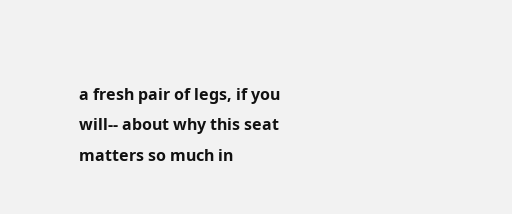a fresh pair of legs, if you will-- about why this seat matters so much in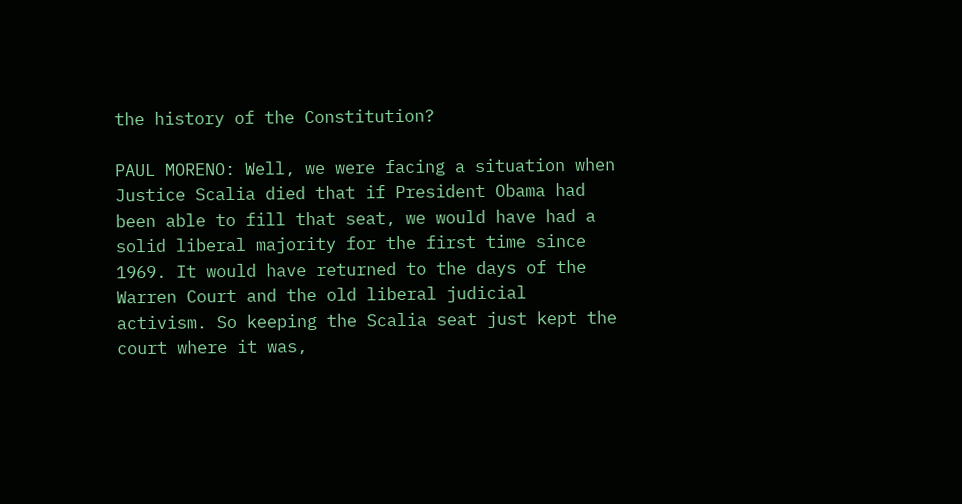the history of the Constitution?

PAUL MORENO: Well, we were facing a situation when Justice Scalia died that if President Obama had been able to fill that seat, we would have had a solid liberal majority for the first time since 1969. It would have returned to the days of the Warren Court and the old liberal judicial activism. So keeping the Scalia seat just kept the court where it was,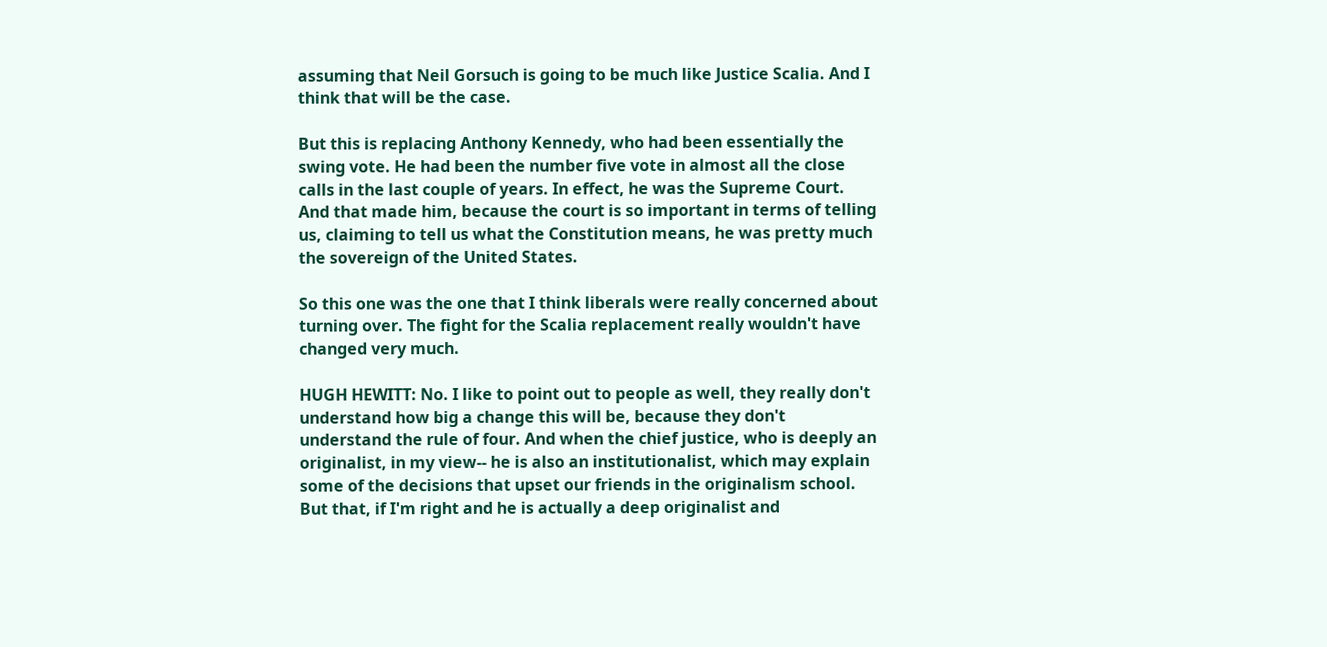assuming that Neil Gorsuch is going to be much like Justice Scalia. And I think that will be the case.

But this is replacing Anthony Kennedy, who had been essentially the swing vote. He had been the number five vote in almost all the close calls in the last couple of years. In effect, he was the Supreme Court. And that made him, because the court is so important in terms of telling us, claiming to tell us what the Constitution means, he was pretty much the sovereign of the United States.

So this one was the one that I think liberals were really concerned about turning over. The fight for the Scalia replacement really wouldn't have changed very much.

HUGH HEWITT: No. I like to point out to people as well, they really don't understand how big a change this will be, because they don't understand the rule of four. And when the chief justice, who is deeply an originalist, in my view-- he is also an institutionalist, which may explain some of the decisions that upset our friends in the originalism school. But that, if I'm right and he is actually a deep originalist and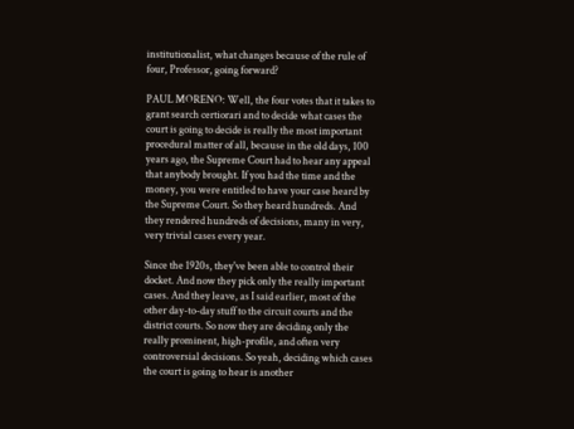institutionalist, what changes because of the rule of four, Professor, going forward?

PAUL MORENO: Well, the four votes that it takes to grant search certiorari and to decide what cases the court is going to decide is really the most important procedural matter of all, because in the old days, 100 years ago, the Supreme Court had to hear any appeal that anybody brought. If you had the time and the money, you were entitled to have your case heard by the Supreme Court. So they heard hundreds. And they rendered hundreds of decisions, many in very, very trivial cases every year.

Since the 1920s, they've been able to control their docket. And now they pick only the really important cases. And they leave, as I said earlier, most of the other day-to-day stuff to the circuit courts and the district courts. So now they are deciding only the really prominent, high-profile, and often very controversial decisions. So yeah, deciding which cases the court is going to hear is another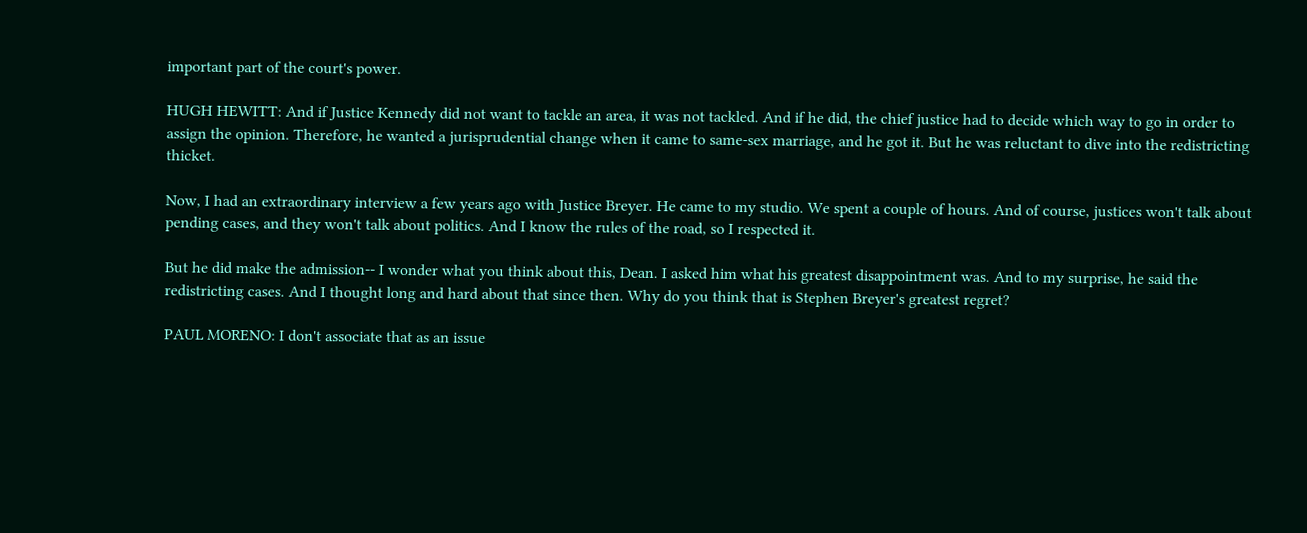important part of the court's power.

HUGH HEWITT: And if Justice Kennedy did not want to tackle an area, it was not tackled. And if he did, the chief justice had to decide which way to go in order to assign the opinion. Therefore, he wanted a jurisprudential change when it came to same-sex marriage, and he got it. But he was reluctant to dive into the redistricting thicket.

Now, I had an extraordinary interview a few years ago with Justice Breyer. He came to my studio. We spent a couple of hours. And of course, justices won't talk about pending cases, and they won't talk about politics. And I know the rules of the road, so I respected it.

But he did make the admission-- I wonder what you think about this, Dean. I asked him what his greatest disappointment was. And to my surprise, he said the redistricting cases. And I thought long and hard about that since then. Why do you think that is Stephen Breyer's greatest regret?

PAUL MORENO: I don't associate that as an issue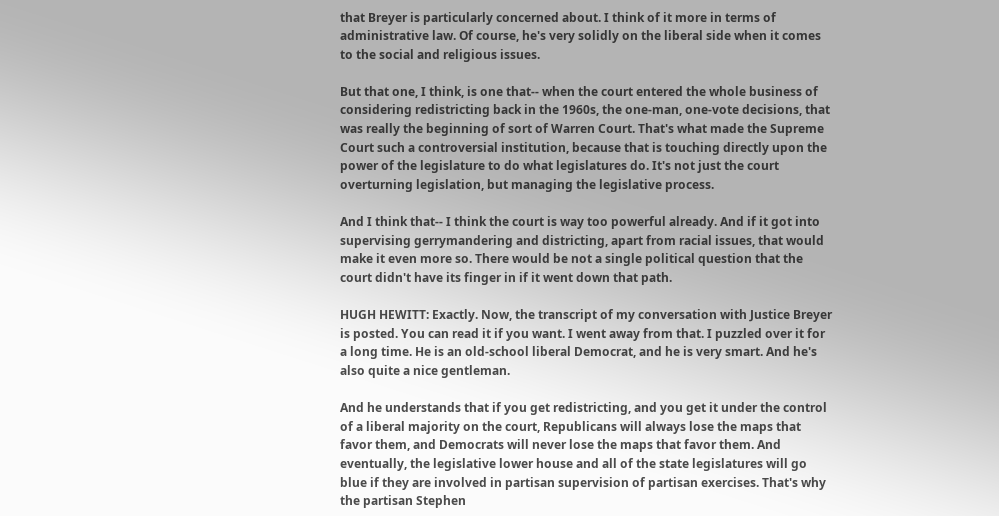that Breyer is particularly concerned about. I think of it more in terms of administrative law. Of course, he's very solidly on the liberal side when it comes to the social and religious issues.

But that one, I think, is one that-- when the court entered the whole business of considering redistricting back in the 1960s, the one-man, one-vote decisions, that was really the beginning of sort of Warren Court. That's what made the Supreme Court such a controversial institution, because that is touching directly upon the power of the legislature to do what legislatures do. It's not just the court overturning legislation, but managing the legislative process.

And I think that-- I think the court is way too powerful already. And if it got into supervising gerrymandering and districting, apart from racial issues, that would make it even more so. There would be not a single political question that the court didn't have its finger in if it went down that path.

HUGH HEWITT: Exactly. Now, the transcript of my conversation with Justice Breyer is posted. You can read it if you want. I went away from that. I puzzled over it for a long time. He is an old-school liberal Democrat, and he is very smart. And he's also quite a nice gentleman.

And he understands that if you get redistricting, and you get it under the control of a liberal majority on the court, Republicans will always lose the maps that favor them, and Democrats will never lose the maps that favor them. And eventually, the legislative lower house and all of the state legislatures will go blue if they are involved in partisan supervision of partisan exercises. That's why the partisan Stephen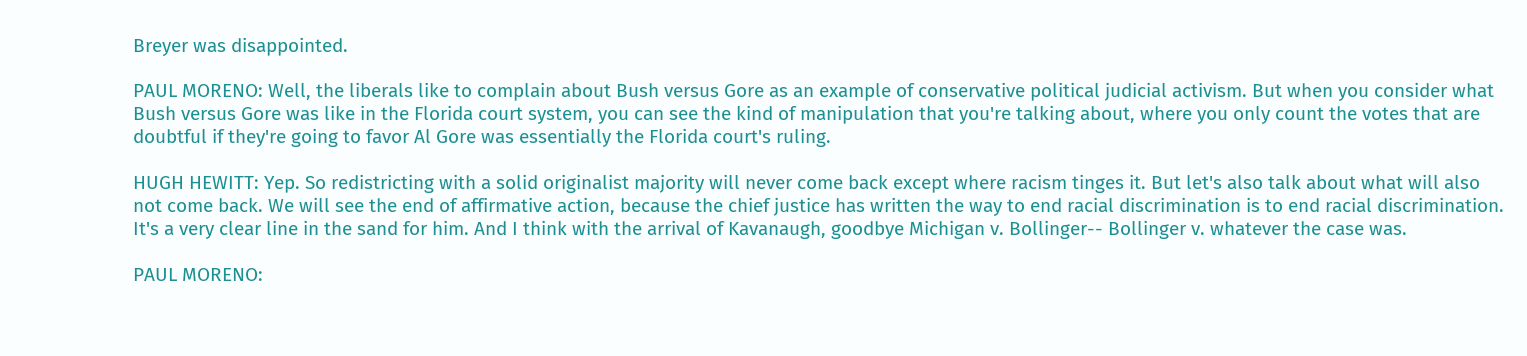Breyer was disappointed.

PAUL MORENO: Well, the liberals like to complain about Bush versus Gore as an example of conservative political judicial activism. But when you consider what Bush versus Gore was like in the Florida court system, you can see the kind of manipulation that you're talking about, where you only count the votes that are doubtful if they're going to favor Al Gore was essentially the Florida court's ruling.

HUGH HEWITT: Yep. So redistricting with a solid originalist majority will never come back except where racism tinges it. But let's also talk about what will also not come back. We will see the end of affirmative action, because the chief justice has written the way to end racial discrimination is to end racial discrimination. It's a very clear line in the sand for him. And I think with the arrival of Kavanaugh, goodbye Michigan v. Bollinger-- Bollinger v. whatever the case was.

PAUL MORENO: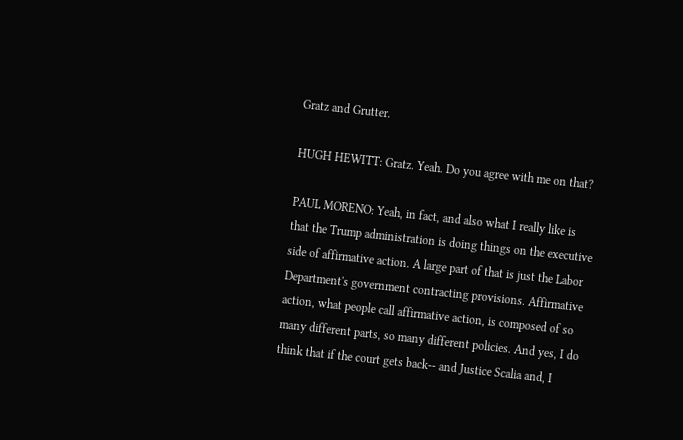Gratz and Grutter.

HUGH HEWITT: Gratz. Yeah. Do you agree with me on that?

PAUL MORENO: Yeah, in fact, and also what I really like is that the Trump administration is doing things on the executive side of affirmative action. A large part of that is just the Labor Department's government contracting provisions. Affirmative action, what people call affirmative action, is composed of so many different parts, so many different policies. And yes, I do think that if the court gets back-- and Justice Scalia and, I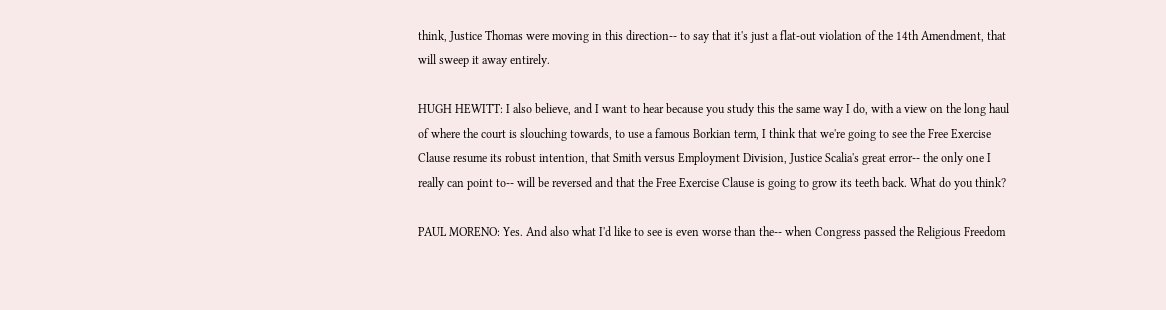think, Justice Thomas were moving in this direction-- to say that it's just a flat-out violation of the 14th Amendment, that will sweep it away entirely.

HUGH HEWITT: I also believe, and I want to hear because you study this the same way I do, with a view on the long haul of where the court is slouching towards, to use a famous Borkian term, I think that we're going to see the Free Exercise Clause resume its robust intention, that Smith versus Employment Division, Justice Scalia's great error-- the only one I really can point to-- will be reversed and that the Free Exercise Clause is going to grow its teeth back. What do you think?

PAUL MORENO: Yes. And also what I'd like to see is even worse than the-- when Congress passed the Religious Freedom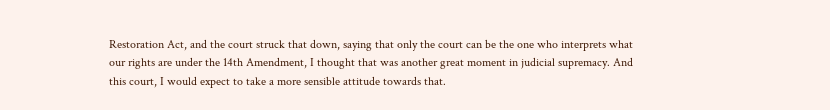Restoration Act, and the court struck that down, saying that only the court can be the one who interprets what our rights are under the 14th Amendment, I thought that was another great moment in judicial supremacy. And this court, I would expect to take a more sensible attitude towards that.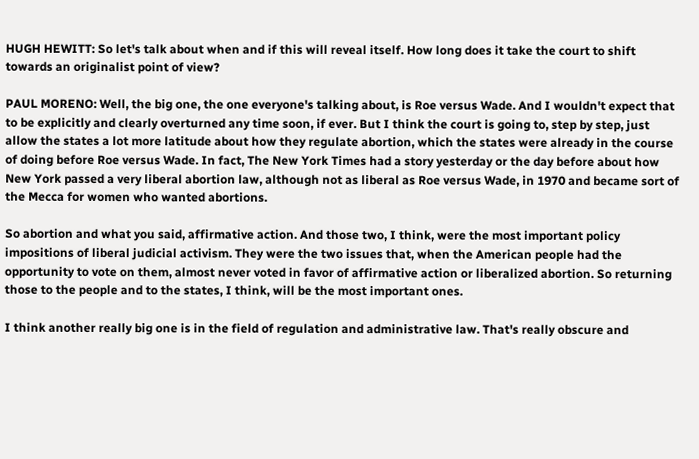HUGH HEWITT: So let's talk about when and if this will reveal itself. How long does it take the court to shift towards an originalist point of view?

PAUL MORENO: Well, the big one, the one everyone's talking about, is Roe versus Wade. And I wouldn't expect that to be explicitly and clearly overturned any time soon, if ever. But I think the court is going to, step by step, just allow the states a lot more latitude about how they regulate abortion, which the states were already in the course of doing before Roe versus Wade. In fact, The New York Times had a story yesterday or the day before about how New York passed a very liberal abortion law, although not as liberal as Roe versus Wade, in 1970 and became sort of the Mecca for women who wanted abortions.

So abortion and what you said, affirmative action. And those two, I think, were the most important policy impositions of liberal judicial activism. They were the two issues that, when the American people had the opportunity to vote on them, almost never voted in favor of affirmative action or liberalized abortion. So returning those to the people and to the states, I think, will be the most important ones.

I think another really big one is in the field of regulation and administrative law. That's really obscure and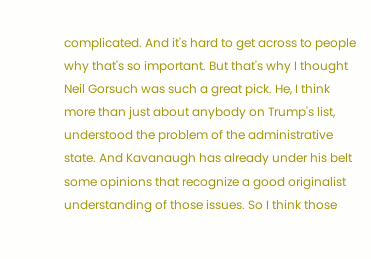complicated. And it's hard to get across to people why that's so important. But that's why I thought Neil Gorsuch was such a great pick. He, I think more than just about anybody on Trump's list, understood the problem of the administrative state. And Kavanaugh has already under his belt some opinions that recognize a good originalist understanding of those issues. So I think those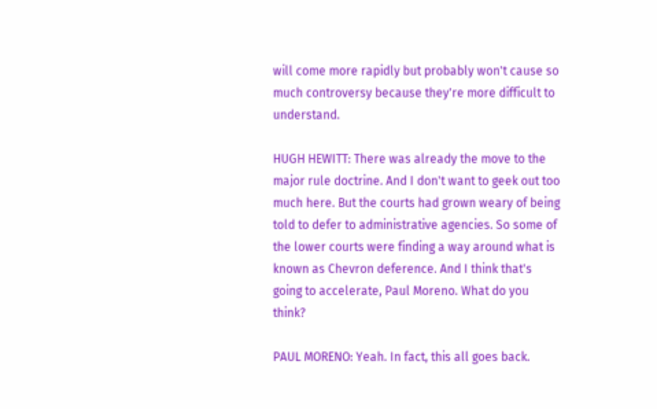will come more rapidly but probably won't cause so much controversy because they're more difficult to understand.

HUGH HEWITT: There was already the move to the major rule doctrine. And I don't want to geek out too much here. But the courts had grown weary of being told to defer to administrative agencies. So some of the lower courts were finding a way around what is known as Chevron deference. And I think that's going to accelerate, Paul Moreno. What do you think?

PAUL MORENO: Yeah. In fact, this all goes back.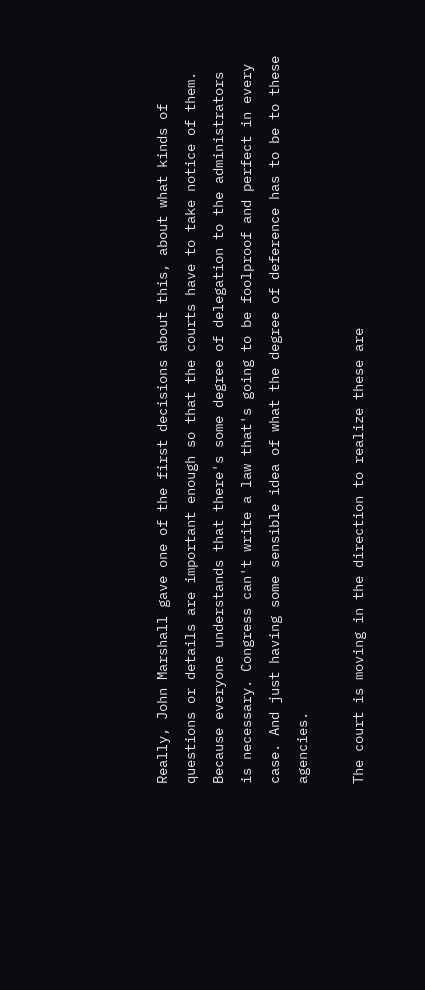Really, John Marshall gave one of the first decisions about this, about what kinds of questions or details are important enough so that the courts have to take notice of them. Because everyone understands that there's some degree of delegation to the administrators is necessary. Congress can't write a law that's going to be foolproof and perfect in every case. And just having some sensible idea of what the degree of deference has to be to these agencies.

The court is moving in the direction to realize these are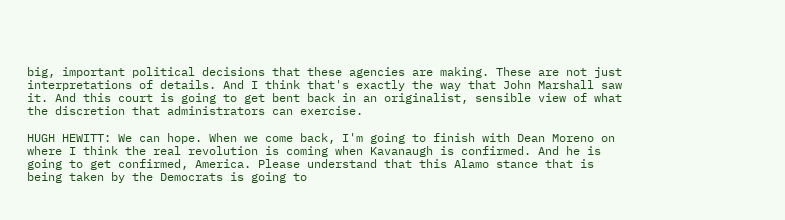big, important political decisions that these agencies are making. These are not just interpretations of details. And I think that's exactly the way that John Marshall saw it. And this court is going to get bent back in an originalist, sensible view of what the discretion that administrators can exercise.

HUGH HEWITT: We can hope. When we come back, I'm going to finish with Dean Moreno on where I think the real revolution is coming when Kavanaugh is confirmed. And he is going to get confirmed, America. Please understand that this Alamo stance that is being taken by the Democrats is going to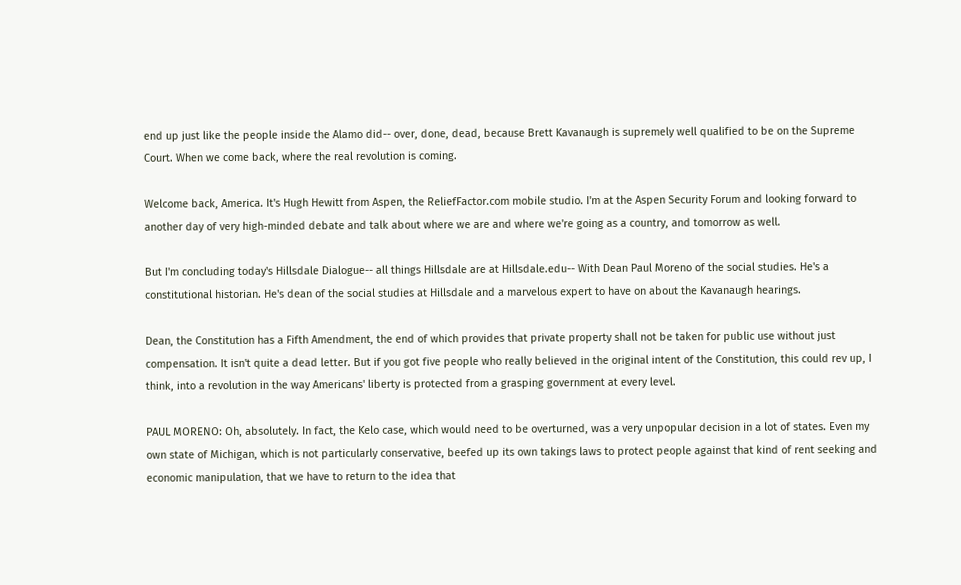end up just like the people inside the Alamo did-- over, done, dead, because Brett Kavanaugh is supremely well qualified to be on the Supreme Court. When we come back, where the real revolution is coming.

Welcome back, America. It's Hugh Hewitt from Aspen, the ReliefFactor.com mobile studio. I'm at the Aspen Security Forum and looking forward to another day of very high-minded debate and talk about where we are and where we're going as a country, and tomorrow as well.

But I'm concluding today's Hillsdale Dialogue-- all things Hillsdale are at Hillsdale.edu-- With Dean Paul Moreno of the social studies. He's a constitutional historian. He's dean of the social studies at Hillsdale and a marvelous expert to have on about the Kavanaugh hearings.

Dean, the Constitution has a Fifth Amendment, the end of which provides that private property shall not be taken for public use without just compensation. It isn't quite a dead letter. But if you got five people who really believed in the original intent of the Constitution, this could rev up, I think, into a revolution in the way Americans' liberty is protected from a grasping government at every level.

PAUL MORENO: Oh, absolutely. In fact, the Kelo case, which would need to be overturned, was a very unpopular decision in a lot of states. Even my own state of Michigan, which is not particularly conservative, beefed up its own takings laws to protect people against that kind of rent seeking and economic manipulation, that we have to return to the idea that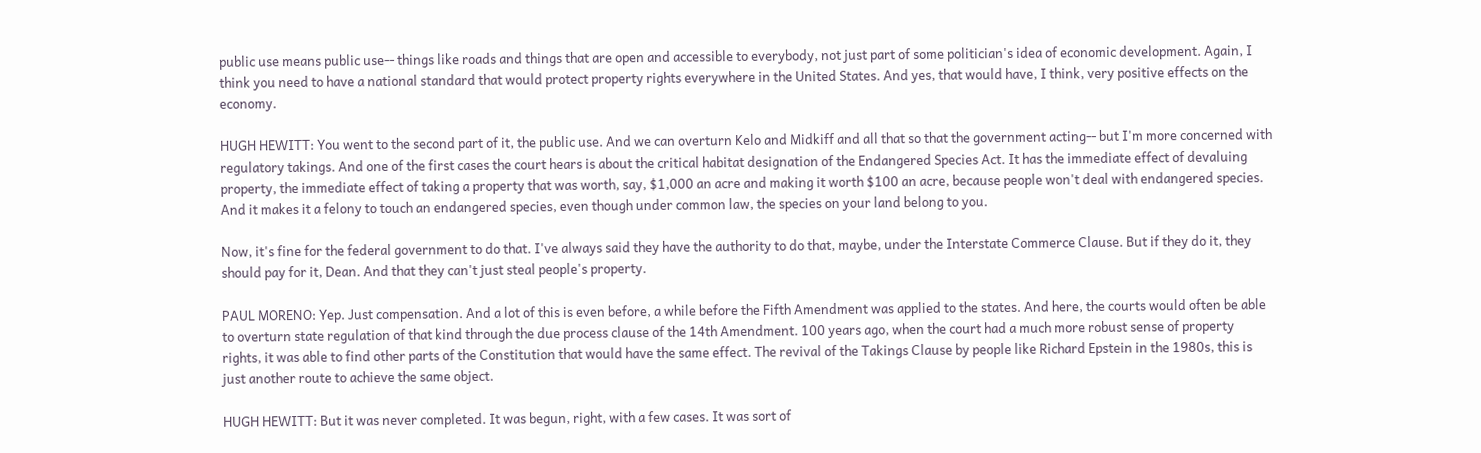public use means public use-- things like roads and things that are open and accessible to everybody, not just part of some politician's idea of economic development. Again, I think you need to have a national standard that would protect property rights everywhere in the United States. And yes, that would have, I think, very positive effects on the economy.

HUGH HEWITT: You went to the second part of it, the public use. And we can overturn Kelo and Midkiff and all that so that the government acting-- but I'm more concerned with regulatory takings. And one of the first cases the court hears is about the critical habitat designation of the Endangered Species Act. It has the immediate effect of devaluing property, the immediate effect of taking a property that was worth, say, $1,000 an acre and making it worth $100 an acre, because people won't deal with endangered species. And it makes it a felony to touch an endangered species, even though under common law, the species on your land belong to you.

Now, it's fine for the federal government to do that. I've always said they have the authority to do that, maybe, under the Interstate Commerce Clause. But if they do it, they should pay for it, Dean. And that they can't just steal people's property.

PAUL MORENO: Yep. Just compensation. And a lot of this is even before, a while before the Fifth Amendment was applied to the states. And here, the courts would often be able to overturn state regulation of that kind through the due process clause of the 14th Amendment. 100 years ago, when the court had a much more robust sense of property rights, it was able to find other parts of the Constitution that would have the same effect. The revival of the Takings Clause by people like Richard Epstein in the 1980s, this is just another route to achieve the same object.

HUGH HEWITT: But it was never completed. It was begun, right, with a few cases. It was sort of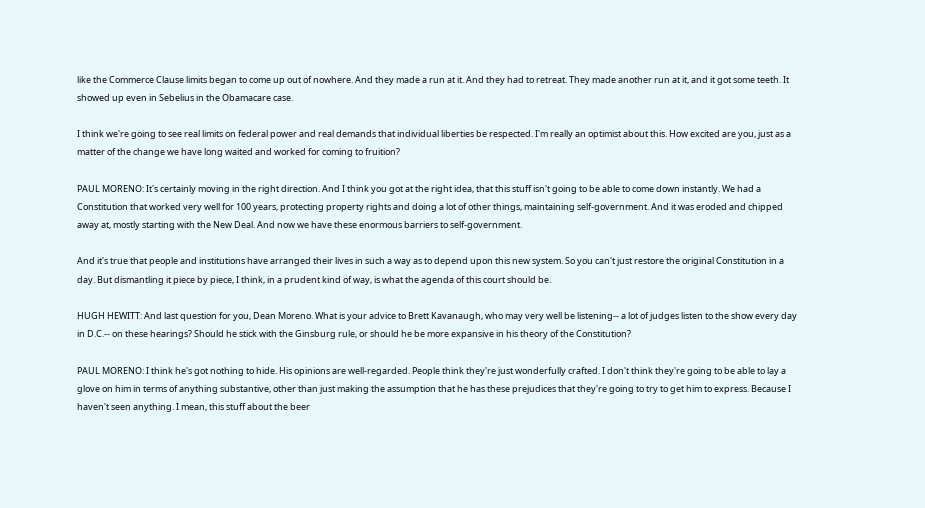like the Commerce Clause limits began to come up out of nowhere. And they made a run at it. And they had to retreat. They made another run at it, and it got some teeth. It showed up even in Sebelius in the Obamacare case.

I think we're going to see real limits on federal power and real demands that individual liberties be respected. I'm really an optimist about this. How excited are you, just as a matter of the change we have long waited and worked for coming to fruition?

PAUL MORENO: It's certainly moving in the right direction. And I think you got at the right idea, that this stuff isn't going to be able to come down instantly. We had a Constitution that worked very well for 100 years, protecting property rights and doing a lot of other things, maintaining self-government. And it was eroded and chipped away at, mostly starting with the New Deal. And now we have these enormous barriers to self-government.

And it's true that people and institutions have arranged their lives in such a way as to depend upon this new system. So you can't just restore the original Constitution in a day. But dismantling it piece by piece, I think, in a prudent kind of way, is what the agenda of this court should be.

HUGH HEWITT: And last question for you, Dean Moreno. What is your advice to Brett Kavanaugh, who may very well be listening-- a lot of judges listen to the show every day in D.C.-- on these hearings? Should he stick with the Ginsburg rule, or should he be more expansive in his theory of the Constitution?

PAUL MORENO: I think he's got nothing to hide. His opinions are well-regarded. People think they're just wonderfully crafted. I don't think they're going to be able to lay a glove on him in terms of anything substantive, other than just making the assumption that he has these prejudices that they're going to try to get him to express. Because I haven't seen anything. I mean, this stuff about the beer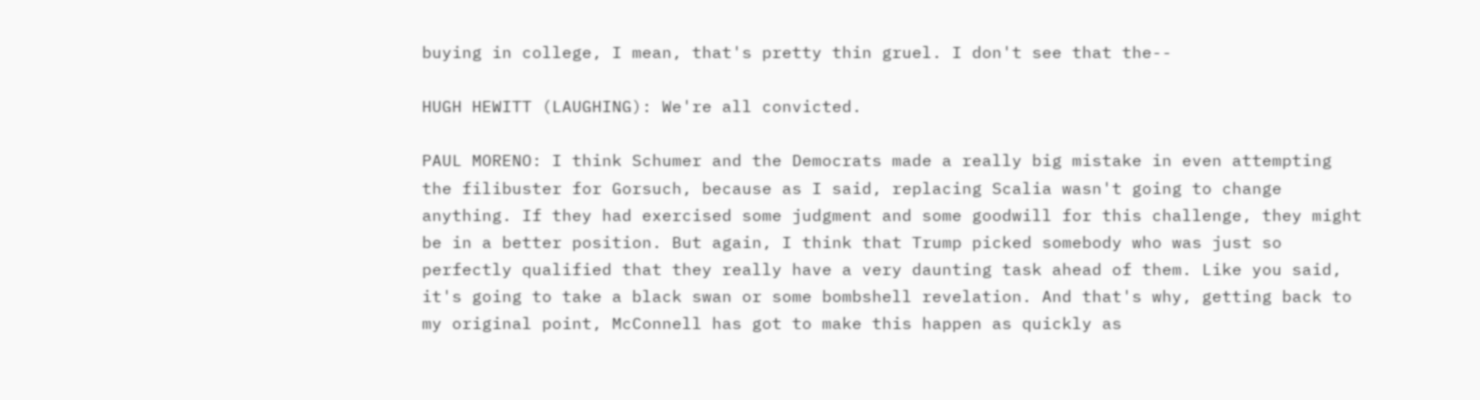buying in college, I mean, that's pretty thin gruel. I don't see that the--

HUGH HEWITT (LAUGHING): We're all convicted.

PAUL MORENO: I think Schumer and the Democrats made a really big mistake in even attempting the filibuster for Gorsuch, because as I said, replacing Scalia wasn't going to change anything. If they had exercised some judgment and some goodwill for this challenge, they might be in a better position. But again, I think that Trump picked somebody who was just so perfectly qualified that they really have a very daunting task ahead of them. Like you said, it's going to take a black swan or some bombshell revelation. And that's why, getting back to my original point, McConnell has got to make this happen as quickly as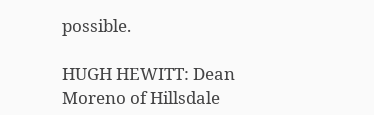possible.

HUGH HEWITT: Dean Moreno of Hillsdale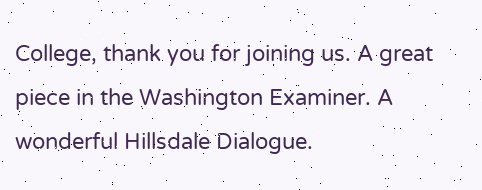College, thank you for joining us. A great piece in the Washington Examiner. A wonderful Hillsdale Dialogue.